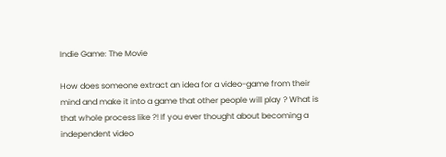Indie Game: The Movie

How does someone extract an idea for a video-game from their mind and make it into a game that other people will play ? What is that whole process like ?! If you ever thought about becoming a independent video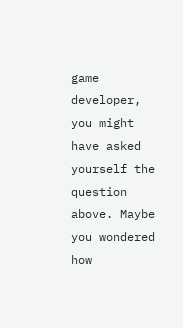game developer, you might have asked yourself the question above. Maybe you wondered how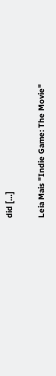did […]

Leia Mais "Indie Game: The Movie"